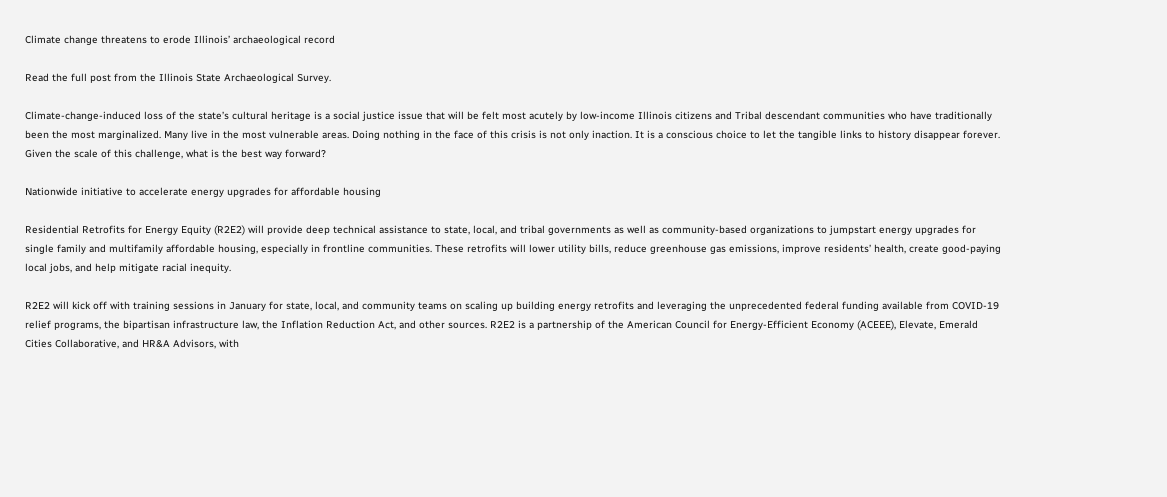Climate change threatens to erode Illinois’ archaeological record

Read the full post from the Illinois State Archaeological Survey.

Climate-change-induced loss of the state’s cultural heritage is a social justice issue that will be felt most acutely by low-income Illinois citizens and Tribal descendant communities who have traditionally been the most marginalized. Many live in the most vulnerable areas. Doing nothing in the face of this crisis is not only inaction. It is a conscious choice to let the tangible links to history disappear forever. Given the scale of this challenge, what is the best way forward?

Nationwide initiative to accelerate energy upgrades for affordable housing

Residential Retrofits for Energy Equity (R2E2) will provide deep technical assistance to state, local, and tribal governments as well as community-based organizations to jumpstart energy upgrades for single family and multifamily affordable housing, especially in frontline communities. These retrofits will lower utility bills, reduce greenhouse gas emissions, improve residents’ health, create good-paying local jobs, and help mitigate racial inequity.

R2E2 will kick off with training sessions in January for state, local, and community teams on scaling up building energy retrofits and leveraging the unprecedented federal funding available from COVID-19 relief programs, the bipartisan infrastructure law, the Inflation Reduction Act, and other sources. R2E2 is a partnership of the American Council for Energy-Efficient Economy (ACEEE), Elevate, Emerald Cities Collaborative, and HR&A Advisors, with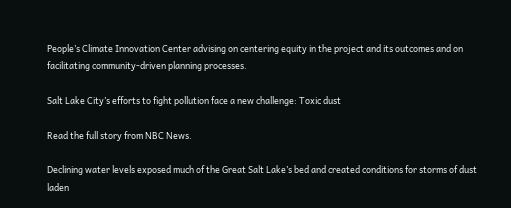People’s Climate Innovation Center advising on centering equity in the project and its outcomes and on facilitating community-driven planning processes.

Salt Lake City’s efforts to fight pollution face a new challenge: Toxic dust

Read the full story from NBC News.

Declining water levels exposed much of the Great Salt Lake’s bed and created conditions for storms of dust laden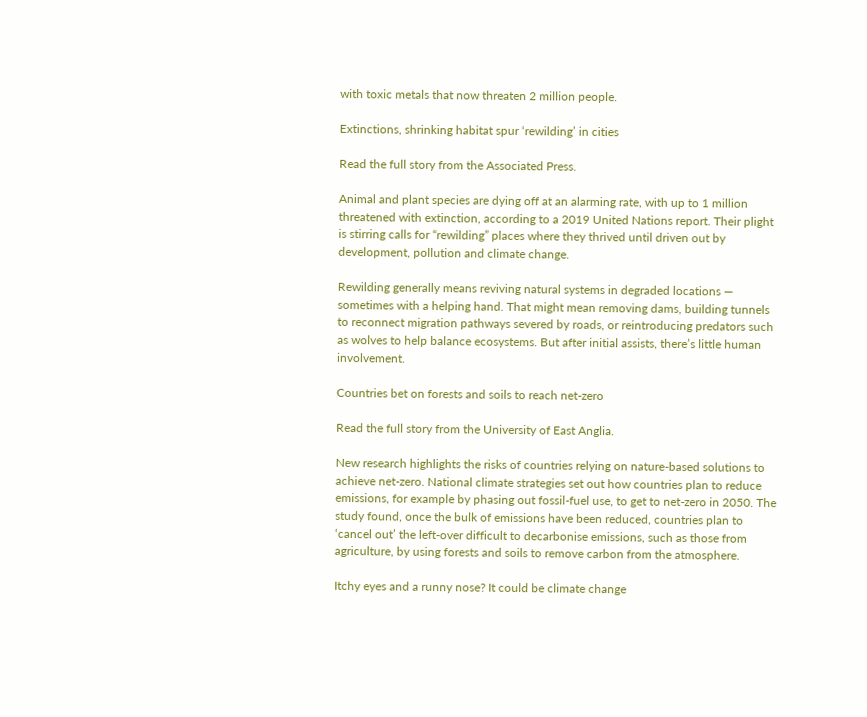with toxic metals that now threaten 2 million people.

Extinctions, shrinking habitat spur ‘rewilding’ in cities

Read the full story from the Associated Press.

Animal and plant species are dying off at an alarming rate, with up to 1 million threatened with extinction, according to a 2019 United Nations report. Their plight is stirring calls for “rewilding” places where they thrived until driven out by development, pollution and climate change.

Rewilding generally means reviving natural systems in degraded locations — sometimes with a helping hand. That might mean removing dams, building tunnels to reconnect migration pathways severed by roads, or reintroducing predators such as wolves to help balance ecosystems. But after initial assists, there’s little human involvement.

Countries bet on forests and soils to reach net-zero

Read the full story from the University of East Anglia.

New research highlights the risks of countries relying on nature-based solutions to achieve net-zero. National climate strategies set out how countries plan to reduce emissions, for example by phasing out fossil-fuel use, to get to net-zero in 2050. The study found, once the bulk of emissions have been reduced, countries plan to ‘cancel out’ the left-over difficult to decarbonise emissions, such as those from agriculture, by using forests and soils to remove carbon from the atmosphere.

Itchy eyes and a runny nose? It could be climate change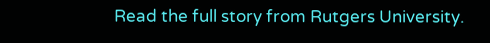Read the full story from Rutgers University.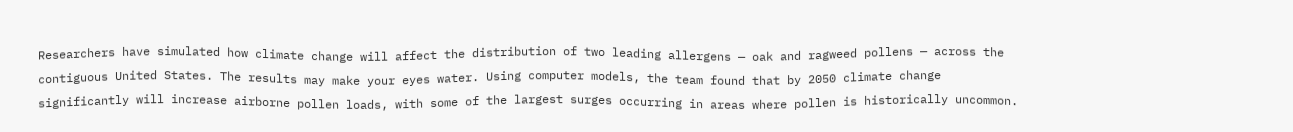Researchers have simulated how climate change will affect the distribution of two leading allergens — oak and ragweed pollens — across the contiguous United States. The results may make your eyes water. Using computer models, the team found that by 2050 climate change significantly will increase airborne pollen loads, with some of the largest surges occurring in areas where pollen is historically uncommon.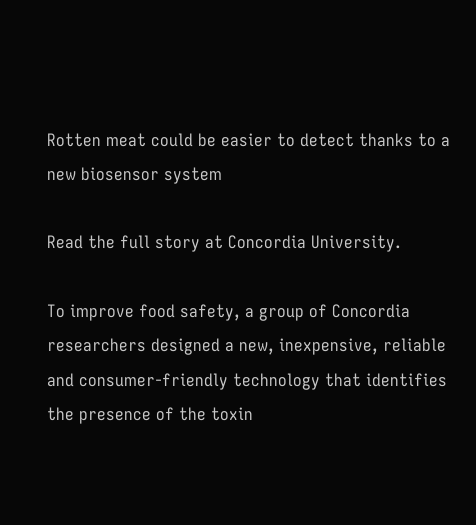Rotten meat could be easier to detect thanks to a new biosensor system

Read the full story at Concordia University.

To improve food safety, a group of Concordia researchers designed a new, inexpensive, reliable and consumer-friendly technology that identifies the presence of the toxin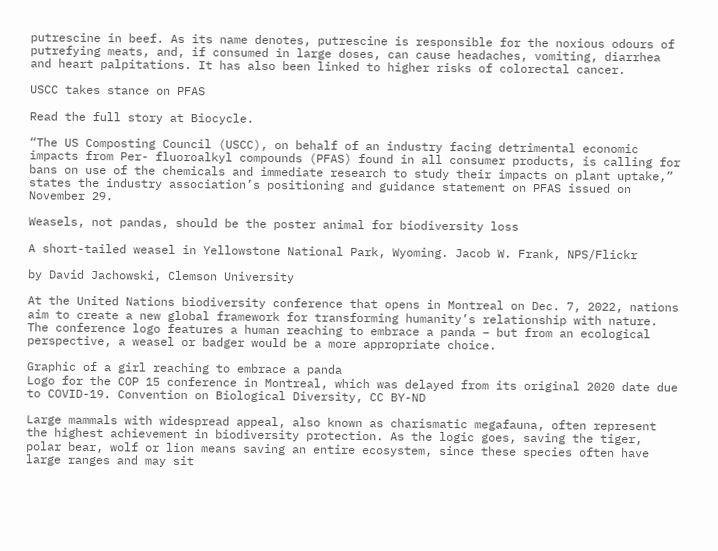putrescine in beef. As its name denotes, putrescine is responsible for the noxious odours of putrefying meats, and, if consumed in large doses, can cause headaches, vomiting, diarrhea and heart palpitations. It has also been linked to higher risks of colorectal cancer.

USCC takes stance on PFAS

Read the full story at Biocycle.

“The US Composting Council (USCC), on behalf of an industry facing detrimental economic impacts from Per- fluoroalkyl compounds (PFAS) found in all consumer products, is calling for bans on use of the chemicals and immediate research to study their impacts on plant uptake,” states the industry association’s positioning and guidance statement on PFAS issued on November 29.

Weasels, not pandas, should be the poster animal for biodiversity loss

A short-tailed weasel in Yellowstone National Park, Wyoming. Jacob W. Frank, NPS/Flickr

by David Jachowski, Clemson University

At the United Nations biodiversity conference that opens in Montreal on Dec. 7, 2022, nations aim to create a new global framework for transforming humanity’s relationship with nature. The conference logo features a human reaching to embrace a panda – but from an ecological perspective, a weasel or badger would be a more appropriate choice.

Graphic of a girl reaching to embrace a panda
Logo for the COP 15 conference in Montreal, which was delayed from its original 2020 date due to COVID-19. Convention on Biological Diversity, CC BY-ND

Large mammals with widespread appeal, also known as charismatic megafauna, often represent the highest achievement in biodiversity protection. As the logic goes, saving the tiger, polar bear, wolf or lion means saving an entire ecosystem, since these species often have large ranges and may sit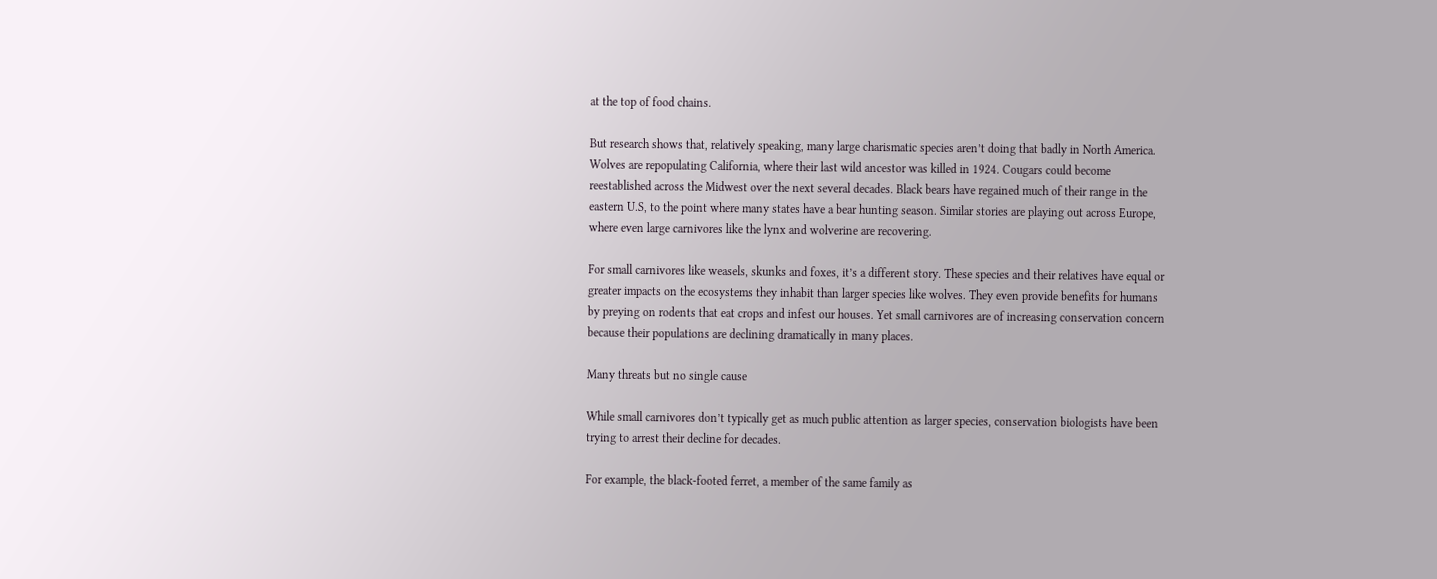at the top of food chains.

But research shows that, relatively speaking, many large charismatic species aren’t doing that badly in North America. Wolves are repopulating California, where their last wild ancestor was killed in 1924. Cougars could become reestablished across the Midwest over the next several decades. Black bears have regained much of their range in the eastern U.S, to the point where many states have a bear hunting season. Similar stories are playing out across Europe, where even large carnivores like the lynx and wolverine are recovering.

For small carnivores like weasels, skunks and foxes, it’s a different story. These species and their relatives have equal or greater impacts on the ecosystems they inhabit than larger species like wolves. They even provide benefits for humans by preying on rodents that eat crops and infest our houses. Yet small carnivores are of increasing conservation concern because their populations are declining dramatically in many places.

Many threats but no single cause

While small carnivores don’t typically get as much public attention as larger species, conservation biologists have been trying to arrest their decline for decades.

For example, the black-footed ferret, a member of the same family as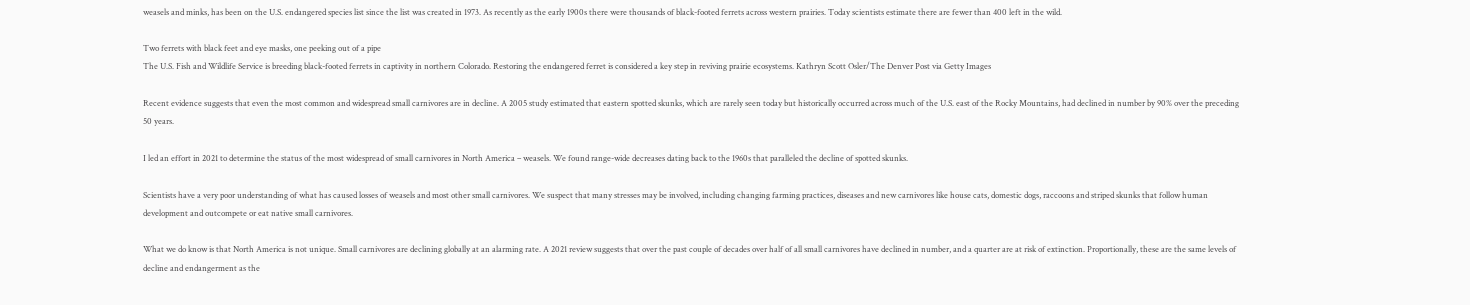weasels and minks, has been on the U.S. endangered species list since the list was created in 1973. As recently as the early 1900s there were thousands of black-footed ferrets across western prairies. Today scientists estimate there are fewer than 400 left in the wild.

Two ferrets with black feet and eye masks, one peeking out of a pipe
The U.S. Fish and Wildlife Service is breeding black-footed ferrets in captivity in northern Colorado. Restoring the endangered ferret is considered a key step in reviving prairie ecosystems. Kathryn Scott Osler/The Denver Post via Getty Images

Recent evidence suggests that even the most common and widespread small carnivores are in decline. A 2005 study estimated that eastern spotted skunks, which are rarely seen today but historically occurred across much of the U.S. east of the Rocky Mountains, had declined in number by 90% over the preceding 50 years.

I led an effort in 2021 to determine the status of the most widespread of small carnivores in North America – weasels. We found range-wide decreases dating back to the 1960s that paralleled the decline of spotted skunks.

Scientists have a very poor understanding of what has caused losses of weasels and most other small carnivores. We suspect that many stresses may be involved, including changing farming practices, diseases and new carnivores like house cats, domestic dogs, raccoons and striped skunks that follow human development and outcompete or eat native small carnivores.

What we do know is that North America is not unique. Small carnivores are declining globally at an alarming rate. A 2021 review suggests that over the past couple of decades over half of all small carnivores have declined in number, and a quarter are at risk of extinction. Proportionally, these are the same levels of decline and endangerment as the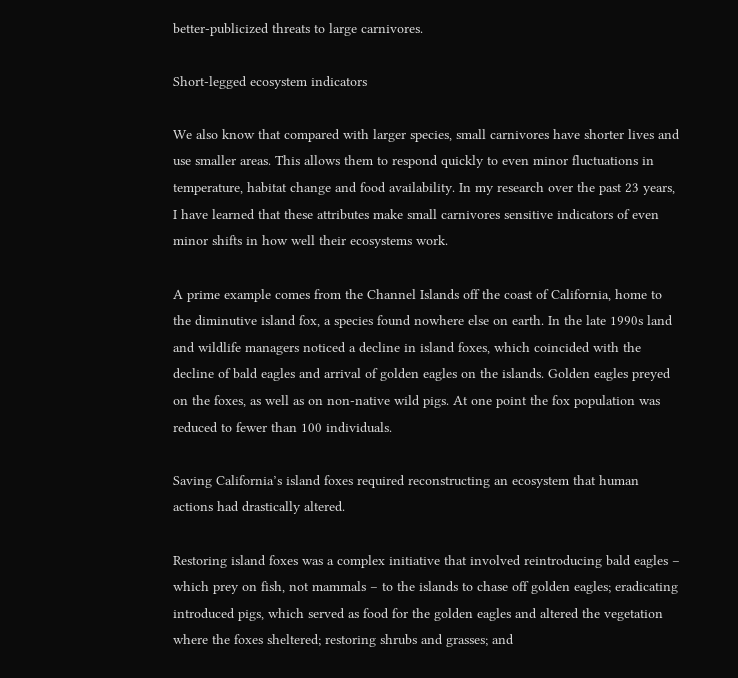better-publicized threats to large carnivores.

Short-legged ecosystem indicators

We also know that compared with larger species, small carnivores have shorter lives and use smaller areas. This allows them to respond quickly to even minor fluctuations in temperature, habitat change and food availability. In my research over the past 23 years, I have learned that these attributes make small carnivores sensitive indicators of even minor shifts in how well their ecosystems work.

A prime example comes from the Channel Islands off the coast of California, home to the diminutive island fox, a species found nowhere else on earth. In the late 1990s land and wildlife managers noticed a decline in island foxes, which coincided with the decline of bald eagles and arrival of golden eagles on the islands. Golden eagles preyed on the foxes, as well as on non-native wild pigs. At one point the fox population was reduced to fewer than 100 individuals.

Saving California’s island foxes required reconstructing an ecosystem that human actions had drastically altered.

Restoring island foxes was a complex initiative that involved reintroducing bald eagles – which prey on fish, not mammals – to the islands to chase off golden eagles; eradicating introduced pigs, which served as food for the golden eagles and altered the vegetation where the foxes sheltered; restoring shrubs and grasses; and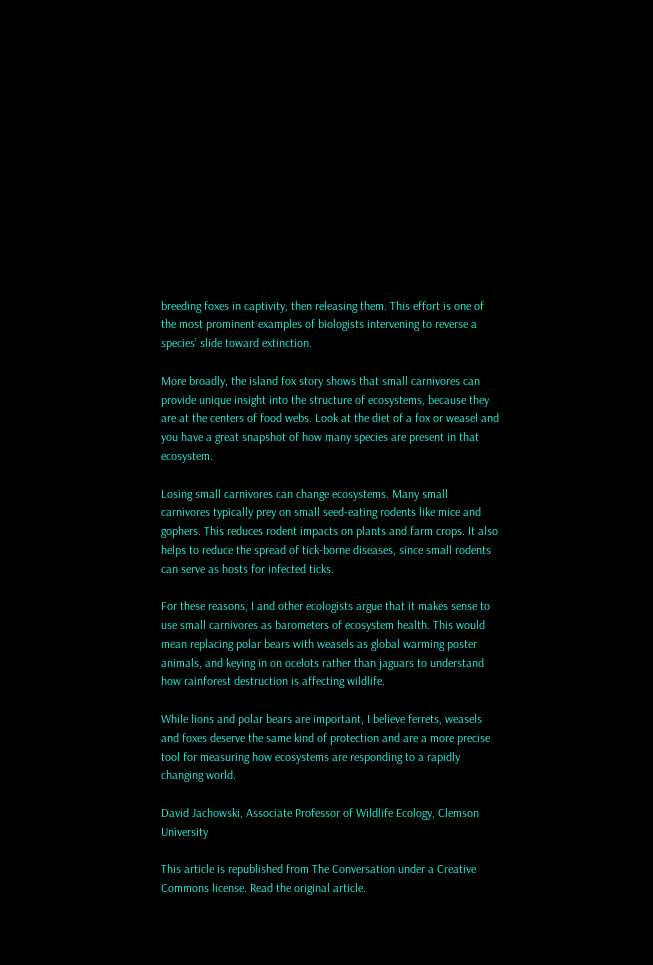breeding foxes in captivity, then releasing them. This effort is one of the most prominent examples of biologists intervening to reverse a species’ slide toward extinction.

More broadly, the island fox story shows that small carnivores can provide unique insight into the structure of ecosystems, because they are at the centers of food webs. Look at the diet of a fox or weasel and you have a great snapshot of how many species are present in that ecosystem.

Losing small carnivores can change ecosystems. Many small carnivores typically prey on small seed-eating rodents like mice and gophers. This reduces rodent impacts on plants and farm crops. It also helps to reduce the spread of tick-borne diseases, since small rodents can serve as hosts for infected ticks.

For these reasons, I and other ecologists argue that it makes sense to use small carnivores as barometers of ecosystem health. This would mean replacing polar bears with weasels as global warming poster animals, and keying in on ocelots rather than jaguars to understand how rainforest destruction is affecting wildlife.

While lions and polar bears are important, I believe ferrets, weasels and foxes deserve the same kind of protection and are a more precise tool for measuring how ecosystems are responding to a rapidly changing world.

David Jachowski, Associate Professor of Wildlife Ecology, Clemson University

This article is republished from The Conversation under a Creative Commons license. Read the original article.